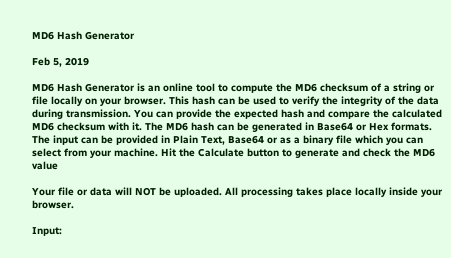MD6 Hash Generator

Feb 5, 2019

MD6 Hash Generator is an online tool to compute the MD6 checksum of a string or file locally on your browser. This hash can be used to verify the integrity of the data during transmission. You can provide the expected hash and compare the calculated MD6 checksum with it. The MD6 hash can be generated in Base64 or Hex formats. The input can be provided in Plain Text, Base64 or as a binary file which you can select from your machine. Hit the Calculate button to generate and check the MD6 value

Your file or data will NOT be uploaded. All processing takes place locally inside your browser.

Input: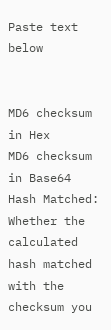Paste text below


MD6 checksum in Hex
MD6 checksum in Base64
Hash Matched:
Whether the calculated hash matched with the checksum you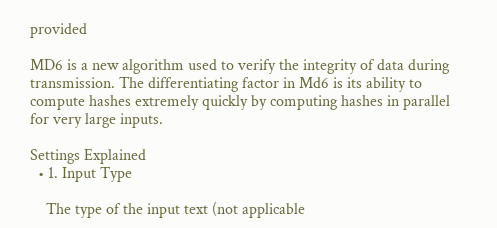provided

MD6 is a new algorithm used to verify the integrity of data during transmission. The differentiating factor in Md6 is its ability to compute hashes extremely quickly by computing hashes in parallel for very large inputs.

Settings Explained
  • 1. Input Type

    The type of the input text (not applicable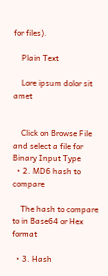for files).

    Plain Text

    Lore ipsum dolor sit amet


    Click on Browse File and select a file for Binary Input Type
  • 2. MD6 hash to compare

    The hash to compare to in Base64 or Hex format

  • 3. Hash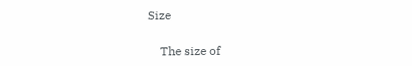Size

    The size of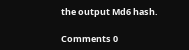the output Md6 hash.

Comments 0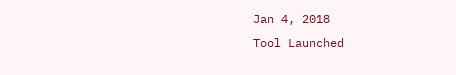Jan 4, 2018
Tool Launched